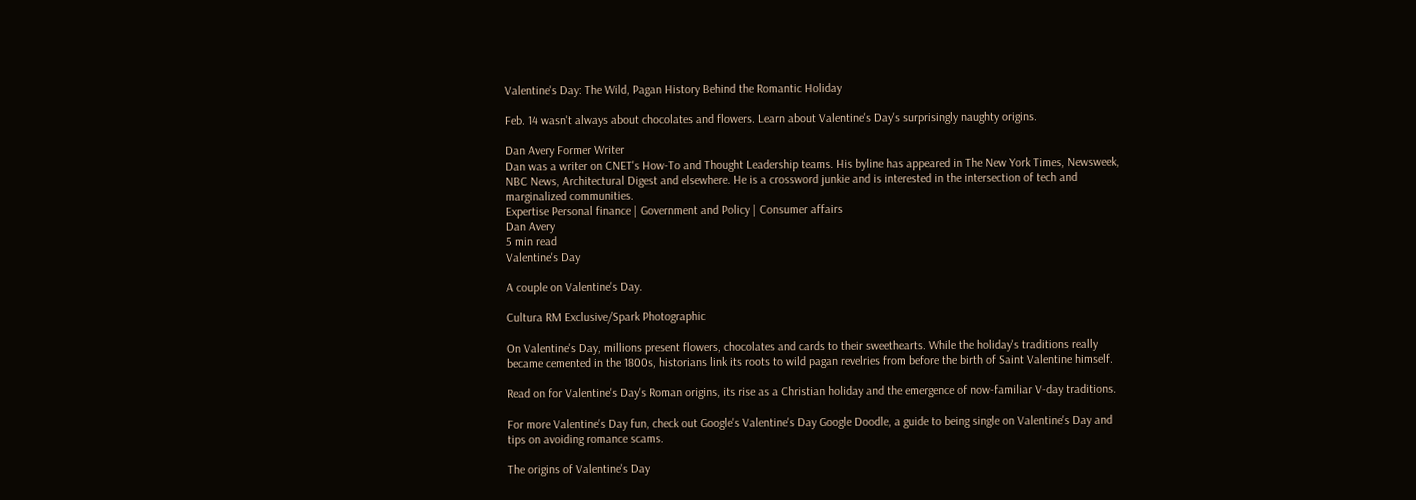Valentine's Day: The Wild, Pagan History Behind the Romantic Holiday

Feb. 14 wasn't always about chocolates and flowers. Learn about Valentine's Day's surprisingly naughty origins.

Dan Avery Former Writer
Dan was a writer on CNET's How-To and Thought Leadership teams. His byline has appeared in The New York Times, Newsweek, NBC News, Architectural Digest and elsewhere. He is a crossword junkie and is interested in the intersection of tech and marginalized communities.
Expertise Personal finance | Government and Policy | Consumer affairs
Dan Avery
5 min read
Valentine's Day

A couple on Valentine's Day.

Cultura RM Exclusive/Spark Photographic

On Valentine's Day, millions present flowers, chocolates and cards to their sweethearts. While the holiday's traditions really became cemented in the 1800s, historians link its roots to wild pagan revelries from before the birth of Saint Valentine himself.

Read on for Valentine's Day's Roman origins, its rise as a Christian holiday and the emergence of now-familiar V-day traditions.

For more Valentine's Day fun, check out Google's Valentine's Day Google Doodle, a guide to being single on Valentine's Day and tips on avoiding romance scams.

The origins of Valentine's Day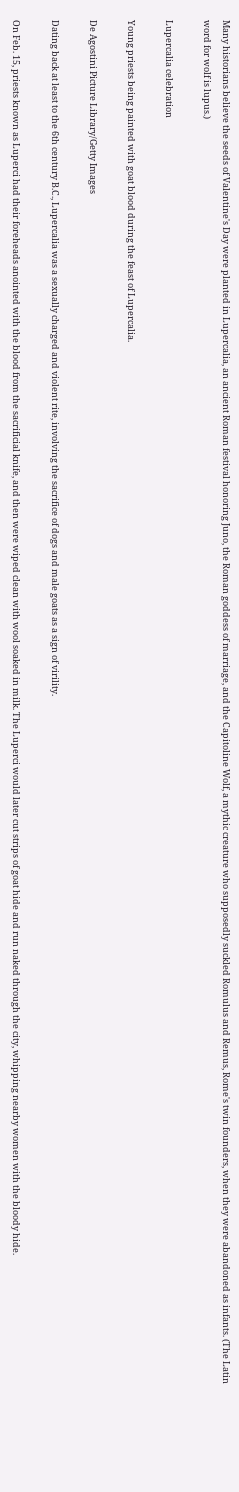Many historians believe the seeds of Valentine's Day were planted in Lupercalia, an ancient Roman festival honoring Juno, the Roman goddess of marriage, and the Capitoline Wolf, a mythic creature who supposedly suckled Romulus and Remus, Rome's twin founders, when they were abandoned as infants. (The Latin word for wolf is lupus.)

Lupercalia celebration

Young priests being painted with goat blood during the feast of Lupercalia.

De Agostini Picture Library/Getty Images

Dating back at least to the 6th century B.C., Lupercalia was a sexually charged and violent rite, involving the sacrifice of dogs and male goats as a sign of virility.

On Feb. 15, priests known as Luperci had their foreheads anointed with the blood from the sacrificial knife, and then were wiped clean with wool soaked in milk. The Luperci would later cut strips of goat hide and run naked through the city, whipping nearby women with the bloody hide.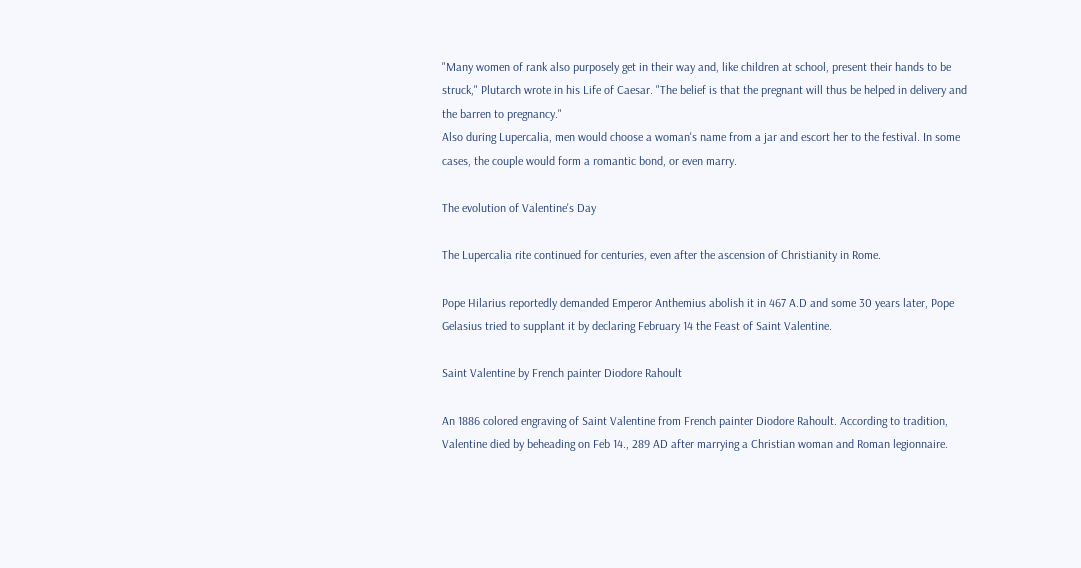"Many women of rank also purposely get in their way and, like children at school, present their hands to be struck," Plutarch wrote in his Life of Caesar. "The belief is that the pregnant will thus be helped in delivery and the barren to pregnancy."
Also during Lupercalia, men would choose a woman's name from a jar and escort her to the festival. In some cases, the couple would form a romantic bond, or even marry.

The evolution of Valentine's Day

The Lupercalia rite continued for centuries, even after the ascension of Christianity in Rome.

Pope Hilarius reportedly demanded Emperor Anthemius abolish it in 467 A.D and some 30 years later, Pope Gelasius tried to supplant it by declaring February 14 the Feast of Saint Valentine.

Saint Valentine by French painter Diodore Rahoult

An 1886 colored engraving of Saint Valentine from French painter Diodore Rahoult. According to tradition, Valentine died by beheading on Feb 14., 289 AD after marrying a Christian woman and Roman legionnaire.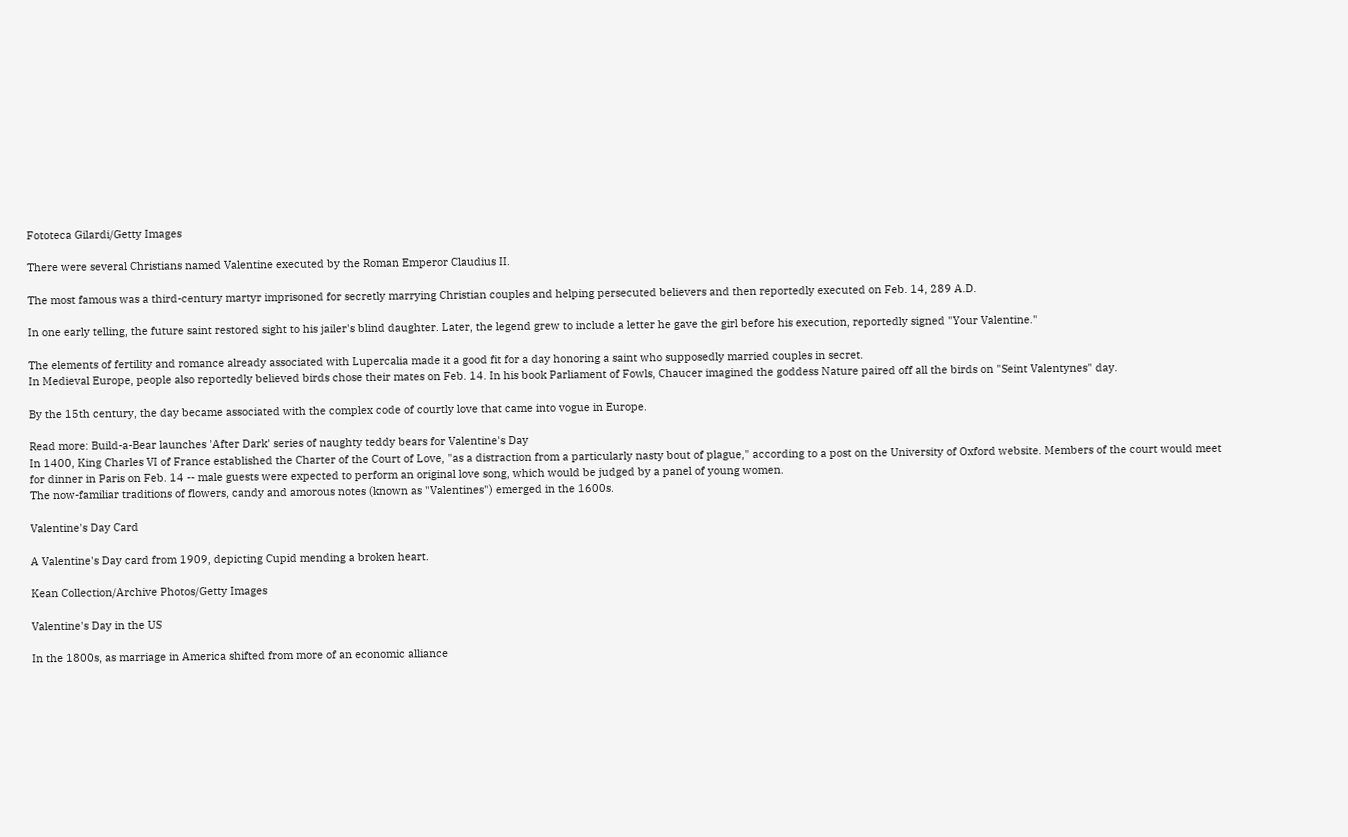Fototeca Gilardi/Getty Images

There were several Christians named Valentine executed by the Roman Emperor Claudius II.

The most famous was a third-century martyr imprisoned for secretly marrying Christian couples and helping persecuted believers and then reportedly executed on Feb. 14, 289 A.D.

In one early telling, the future saint restored sight to his jailer's blind daughter. Later, the legend grew to include a letter he gave the girl before his execution, reportedly signed "Your Valentine."

The elements of fertility and romance already associated with Lupercalia made it a good fit for a day honoring a saint who supposedly married couples in secret.
In Medieval Europe, people also reportedly believed birds chose their mates on Feb. 14. In his book Parliament of Fowls, Chaucer imagined the goddess Nature paired off all the birds on "Seint Valentynes" day.

By the 15th century, the day became associated with the complex code of courtly love that came into vogue in Europe.

Read more: Build-a-Bear launches 'After Dark' series of naughty teddy bears for Valentine's Day
In 1400, King Charles VI of France established the Charter of the Court of Love, "as a distraction from a particularly nasty bout of plague," according to a post on the University of Oxford website. Members of the court would meet for dinner in Paris on Feb. 14 -- male guests were expected to perform an original love song, which would be judged by a panel of young women.
The now-familiar traditions of flowers, candy and amorous notes (known as "Valentines") emerged in the 1600s.

Valentine's Day Card

A Valentine's Day card from 1909, depicting Cupid mending a broken heart.

Kean Collection/Archive Photos/Getty Images

Valentine's Day in the US

In the 1800s, as marriage in America shifted from more of an economic alliance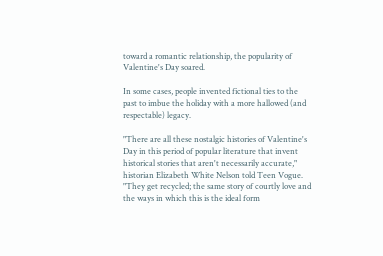toward a romantic relationship, the popularity of Valentine's Day soared.

In some cases, people invented fictional ties to the past to imbue the holiday with a more hallowed (and respectable) legacy.

"There are all these nostalgic histories of Valentine's Day in this period of popular literature that invent historical stories that aren't necessarily accurate," historian Elizabeth White Nelson told Teen Vogue. "They get recycled; the same story of courtly love and the ways in which this is the ideal form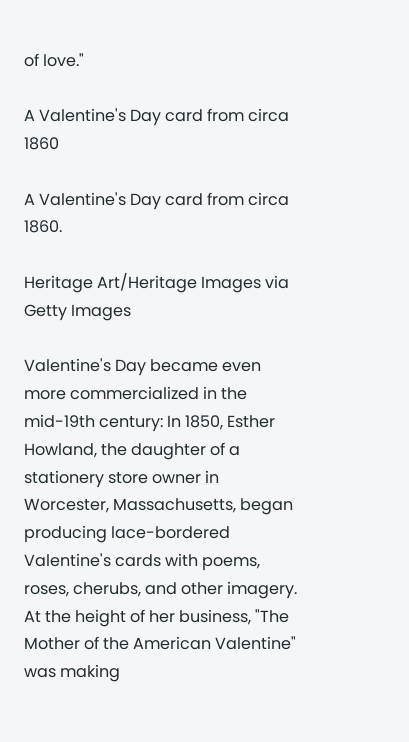of love."

A Valentine's Day card from circa 1860

A Valentine's Day card from circa 1860.

Heritage Art/Heritage Images via Getty Images

Valentine's Day became even more commercialized in the mid-19th century: In 1850, Esther Howland, the daughter of a stationery store owner in Worcester, Massachusetts, began producing lace-bordered Valentine's cards with poems, roses, cherubs, and other imagery. At the height of her business, "The Mother of the American Valentine" was making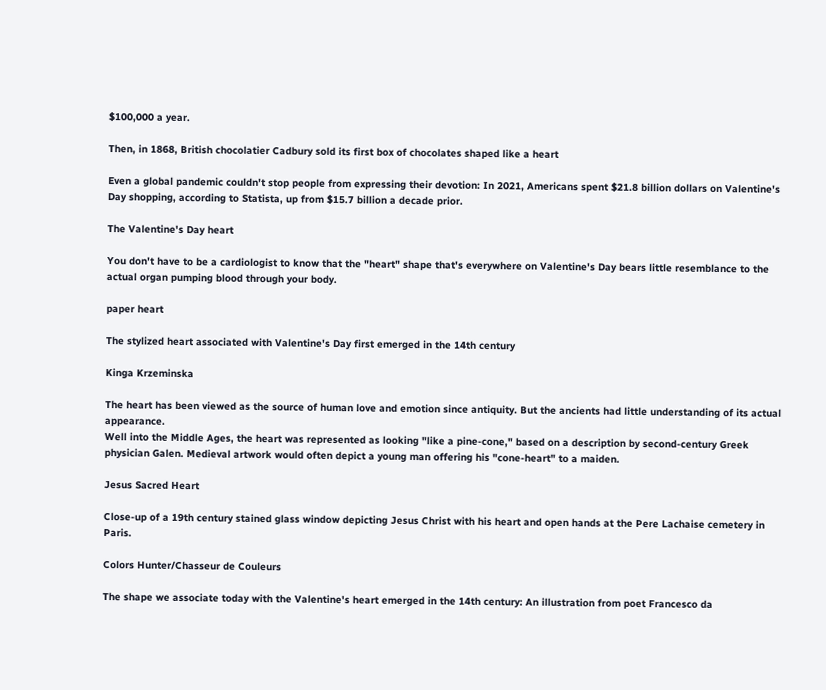$100,000 a year.

Then, in 1868, British chocolatier Cadbury sold its first box of chocolates shaped like a heart

Even a global pandemic couldn't stop people from expressing their devotion: In 2021, Americans spent $21.8 billion dollars on Valentine's Day shopping, according to Statista, up from $15.7 billion a decade prior.

The Valentine's Day heart

You don't have to be a cardiologist to know that the "heart" shape that's everywhere on Valentine's Day bears little resemblance to the actual organ pumping blood through your body.

paper heart

The stylized heart associated with Valentine's Day first emerged in the 14th century

Kinga Krzeminska

The heart has been viewed as the source of human love and emotion since antiquity. But the ancients had little understanding of its actual appearance.
Well into the Middle Ages, the heart was represented as looking "like a pine-cone," based on a description by second-century Greek physician Galen. Medieval artwork would often depict a young man offering his "cone-heart" to a maiden.

Jesus Sacred Heart

Close-up of a 19th century stained glass window depicting Jesus Christ with his heart and open hands at the Pere Lachaise cemetery in Paris.

Colors Hunter/Chasseur de Couleurs

The shape we associate today with the Valentine's heart emerged in the 14th century: An illustration from poet Francesco da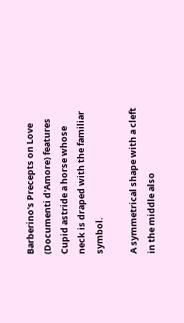Barberino's Precepts on Love (Documenti d'Amore) features Cupid astride a horse whose neck is draped with the familiar symbol.

A symmetrical shape with a cleft in the middle also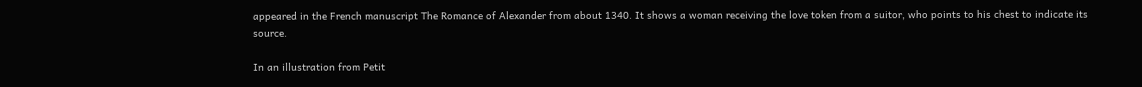appeared in the French manuscript The Romance of Alexander from about 1340. It shows a woman receiving the love token from a suitor, who points to his chest to indicate its source.

In an illustration from Petit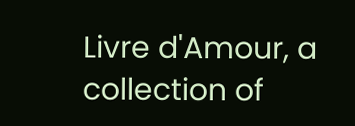Livre d'Amour, a collection of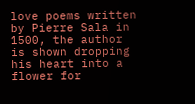love poems written by Pierre Sala in 1500, the author is shown dropping his heart into a flower for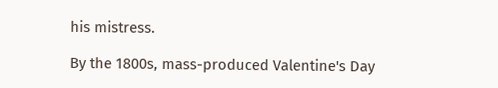his mistress.

By the 1800s, mass-produced Valentine's Day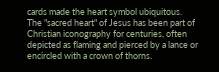cards made the heart symbol ubiquitous.
The "sacred heart" of Jesus has been part of Christian iconography for centuries, often depicted as flaming and pierced by a lance or encircled with a crown of thorns.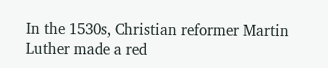In the 1530s, Christian reformer Martin Luther made a red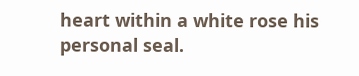heart within a white rose his personal seal.